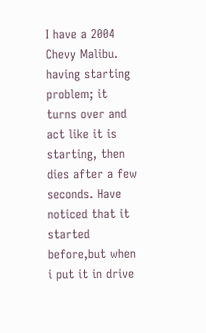I have a 2004 Chevy Malibu. having starting problem; it turns over and act like it is starting, then dies after a few seconds. Have noticed that it started before,but when i put it in drive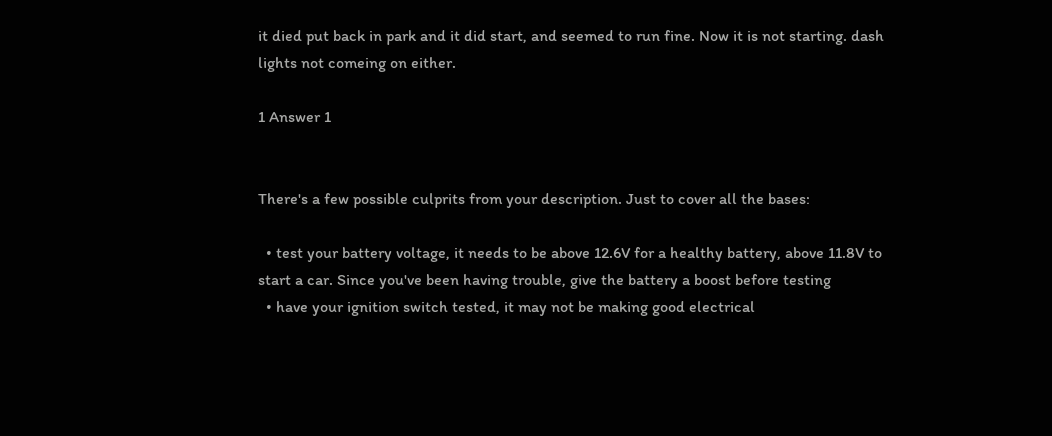it died put back in park and it did start, and seemed to run fine. Now it is not starting. dash lights not comeing on either.

1 Answer 1


There's a few possible culprits from your description. Just to cover all the bases:

  • test your battery voltage, it needs to be above 12.6V for a healthy battery, above 11.8V to start a car. Since you've been having trouble, give the battery a boost before testing
  • have your ignition switch tested, it may not be making good electrical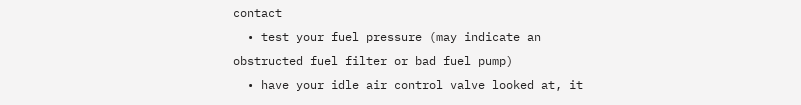contact
  • test your fuel pressure (may indicate an obstructed fuel filter or bad fuel pump)
  • have your idle air control valve looked at, it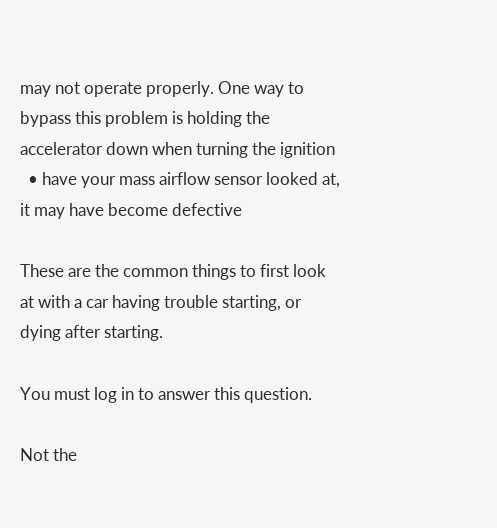may not operate properly. One way to bypass this problem is holding the accelerator down when turning the ignition
  • have your mass airflow sensor looked at, it may have become defective

These are the common things to first look at with a car having trouble starting, or dying after starting.

You must log in to answer this question.

Not the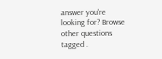answer you're looking for? Browse other questions tagged .